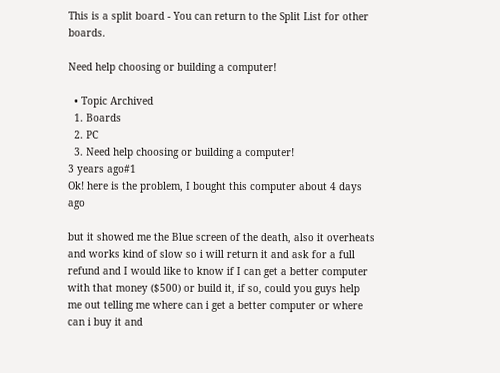This is a split board - You can return to the Split List for other boards.

Need help choosing or building a computer!

  • Topic Archived
  1. Boards
  2. PC
  3. Need help choosing or building a computer!
3 years ago#1
Ok! here is the problem, I bought this computer about 4 days ago

but it showed me the Blue screen of the death, also it overheats and works kind of slow so i will return it and ask for a full refund and I would like to know if I can get a better computer with that money ($500) or build it, if so, could you guys help me out telling me where can i get a better computer or where can i buy it and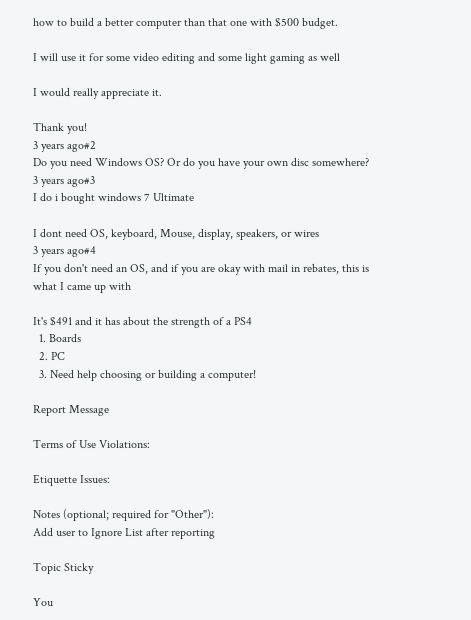how to build a better computer than that one with $500 budget.

I will use it for some video editing and some light gaming as well

I would really appreciate it.

Thank you!
3 years ago#2
Do you need Windows OS? Or do you have your own disc somewhere?
3 years ago#3
I do i bought windows 7 Ultimate

I dont need OS, keyboard, Mouse, display, speakers, or wires
3 years ago#4
If you don't need an OS, and if you are okay with mail in rebates, this is what I came up with

It's $491 and it has about the strength of a PS4
  1. Boards
  2. PC
  3. Need help choosing or building a computer!

Report Message

Terms of Use Violations:

Etiquette Issues:

Notes (optional; required for "Other"):
Add user to Ignore List after reporting

Topic Sticky

You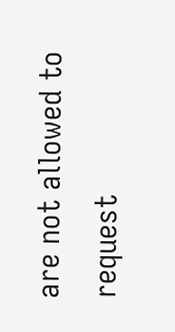are not allowed to request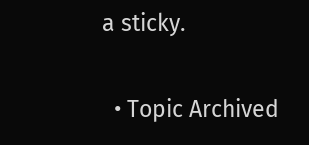a sticky.

  • Topic Archived